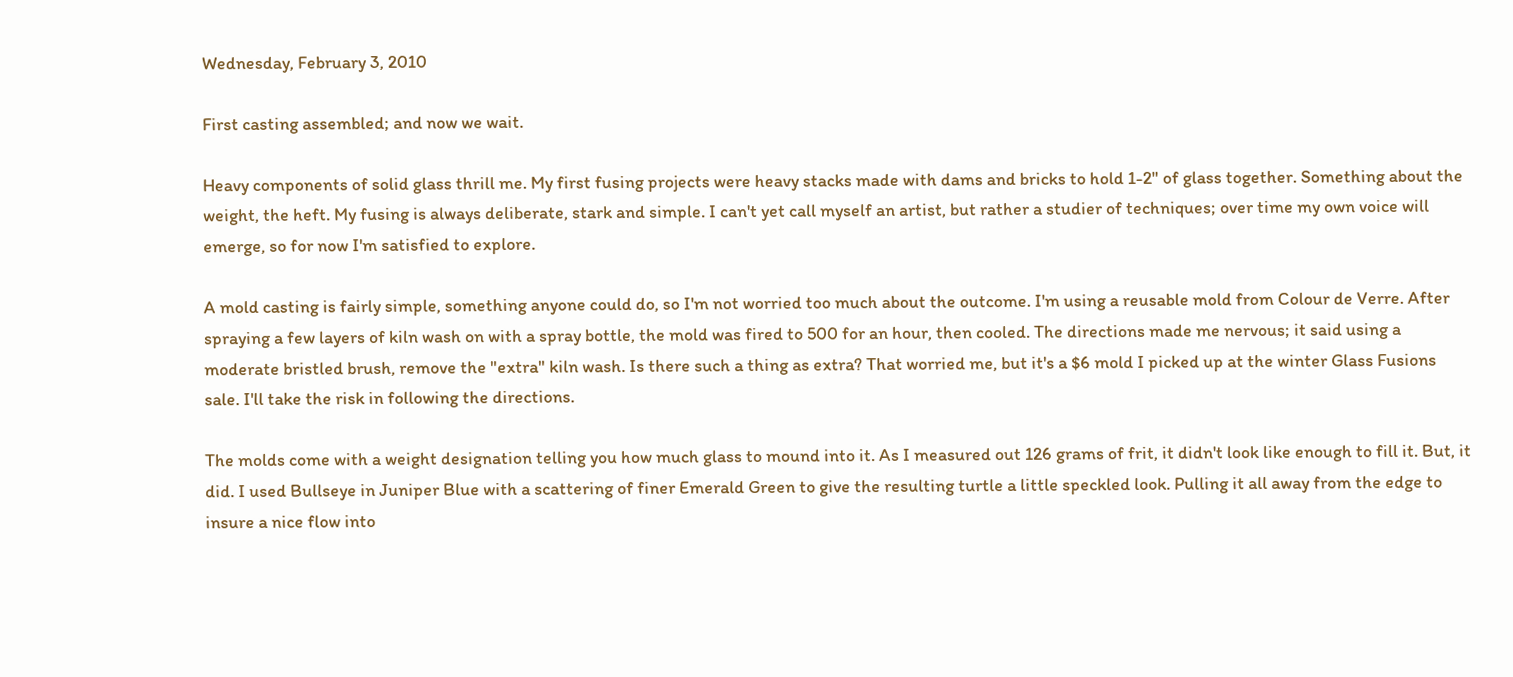Wednesday, February 3, 2010

First casting assembled; and now we wait.

Heavy components of solid glass thrill me. My first fusing projects were heavy stacks made with dams and bricks to hold 1-2" of glass together. Something about the weight, the heft. My fusing is always deliberate, stark and simple. I can't yet call myself an artist, but rather a studier of techniques; over time my own voice will emerge, so for now I'm satisfied to explore.

A mold casting is fairly simple, something anyone could do, so I'm not worried too much about the outcome. I'm using a reusable mold from Colour de Verre. After spraying a few layers of kiln wash on with a spray bottle, the mold was fired to 500 for an hour, then cooled. The directions made me nervous; it said using a moderate bristled brush, remove the "extra" kiln wash. Is there such a thing as extra? That worried me, but it's a $6 mold I picked up at the winter Glass Fusions sale. I'll take the risk in following the directions.

The molds come with a weight designation telling you how much glass to mound into it. As I measured out 126 grams of frit, it didn't look like enough to fill it. But, it did. I used Bullseye in Juniper Blue with a scattering of finer Emerald Green to give the resulting turtle a little speckled look. Pulling it all away from the edge to insure a nice flow into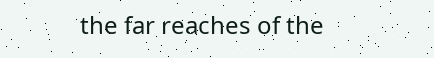the far reaches of the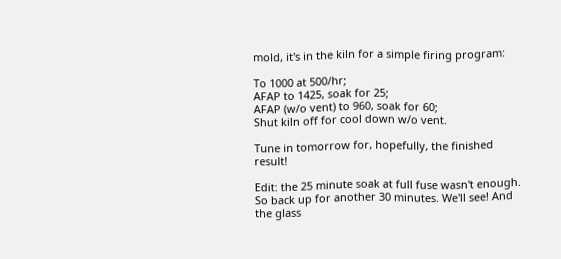mold, it's in the kiln for a simple firing program:

To 1000 at 500/hr;
AFAP to 1425, soak for 25;
AFAP (w/o vent) to 960, soak for 60;
Shut kiln off for cool down w/o vent.

Tune in tomorrow for, hopefully, the finished result!

Edit: the 25 minute soak at full fuse wasn't enough. So back up for another 30 minutes. We'll see! And the glass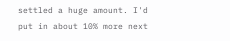settled a huge amount. I'd put in about 10% more next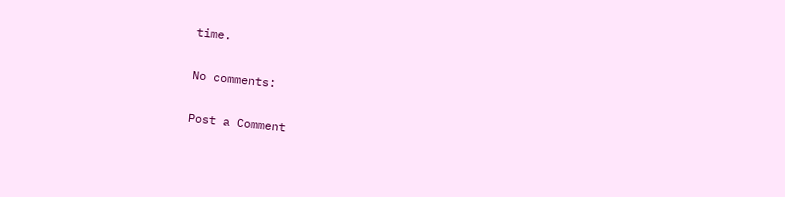time.

No comments:

Post a Comment